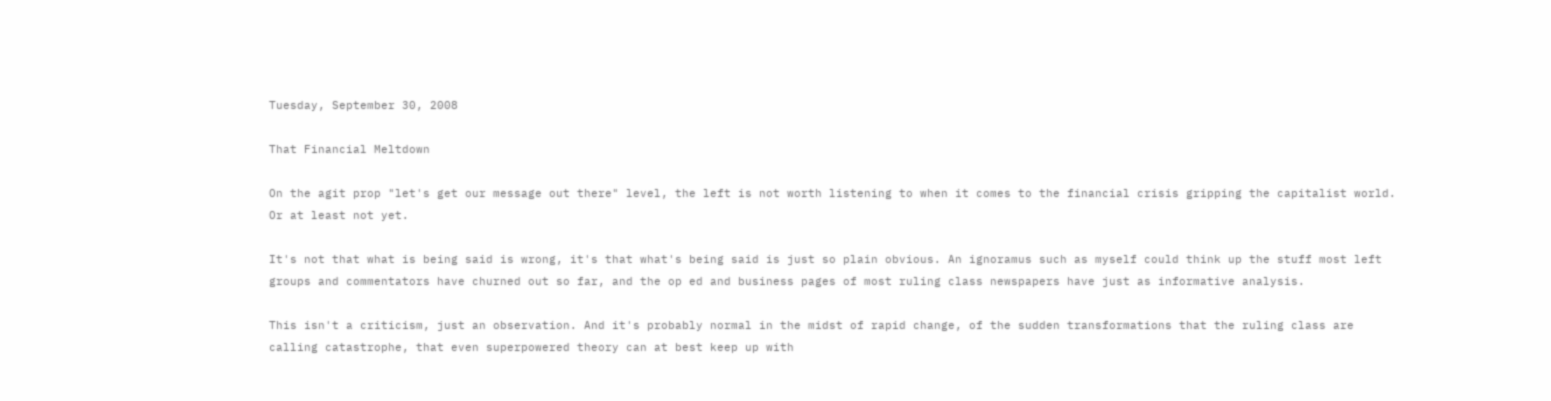Tuesday, September 30, 2008

That Financial Meltdown

On the agit prop "let's get our message out there" level, the left is not worth listening to when it comes to the financial crisis gripping the capitalist world. Or at least not yet.

It's not that what is being said is wrong, it's that what's being said is just so plain obvious. An ignoramus such as myself could think up the stuff most left groups and commentators have churned out so far, and the op ed and business pages of most ruling class newspapers have just as informative analysis.

This isn't a criticism, just an observation. And it's probably normal in the midst of rapid change, of the sudden transformations that the ruling class are calling catastrophe, that even superpowered theory can at best keep up with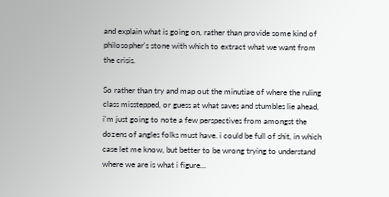and explain what is going on, rather than provide some kind of philosopher's stone with which to extract what we want from the crisis.

So rather than try and map out the minutiae of where the ruling class misstepped, or guess at what saves and stumbles lie ahead, i'm just going to note a few perspectives from amongst the dozens of angles folks must have. i could be full of shit, in which case let me know, but better to be wrong trying to understand where we are is what i figure...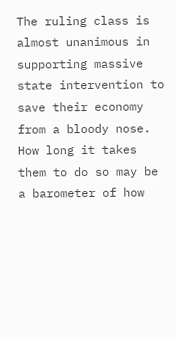The ruling class is almost unanimous in supporting massive state intervention to save their economy from a bloody nose. How long it takes them to do so may be a barometer of how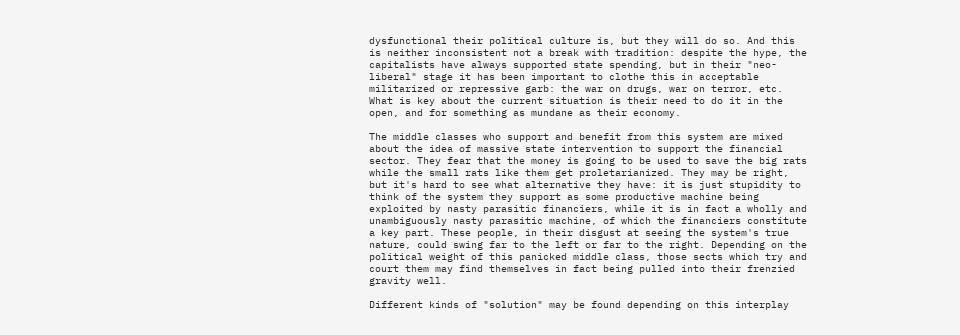dysfunctional their political culture is, but they will do so. And this is neither inconsistent not a break with tradition: despite the hype, the capitalists have always supported state spending, but in their "neo-liberal" stage it has been important to clothe this in acceptable militarized or repressive garb: the war on drugs, war on terror, etc. What is key about the current situation is their need to do it in the open, and for something as mundane as their economy.

The middle classes who support and benefit from this system are mixed about the idea of massive state intervention to support the financial sector. They fear that the money is going to be used to save the big rats while the small rats like them get proletarianized. They may be right, but it's hard to see what alternative they have: it is just stupidity to think of the system they support as some productive machine being exploited by nasty parasitic financiers, while it is in fact a wholly and unambiguously nasty parasitic machine, of which the financiers constitute a key part. These people, in their disgust at seeing the system's true nature, could swing far to the left or far to the right. Depending on the political weight of this panicked middle class, those sects which try and court them may find themselves in fact being pulled into their frenzied gravity well.

Different kinds of "solution" may be found depending on this interplay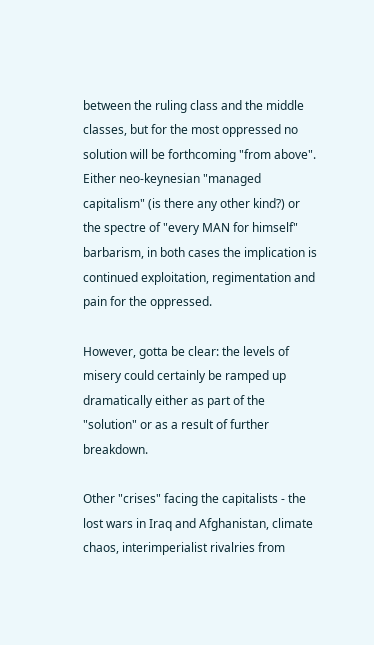between the ruling class and the middle classes, but for the most oppressed no solution will be forthcoming "from above". Either neo-keynesian "managed capitalism" (is there any other kind?) or the spectre of "every MAN for himself" barbarism, in both cases the implication is continued exploitation, regimentation and pain for the oppressed.

However, gotta be clear: the levels of misery could certainly be ramped up dramatically either as part of the "solution" or as a result of further breakdown.

Other "crises" facing the capitalists - the lost wars in Iraq and Afghanistan, climate chaos, interimperialist rivalries from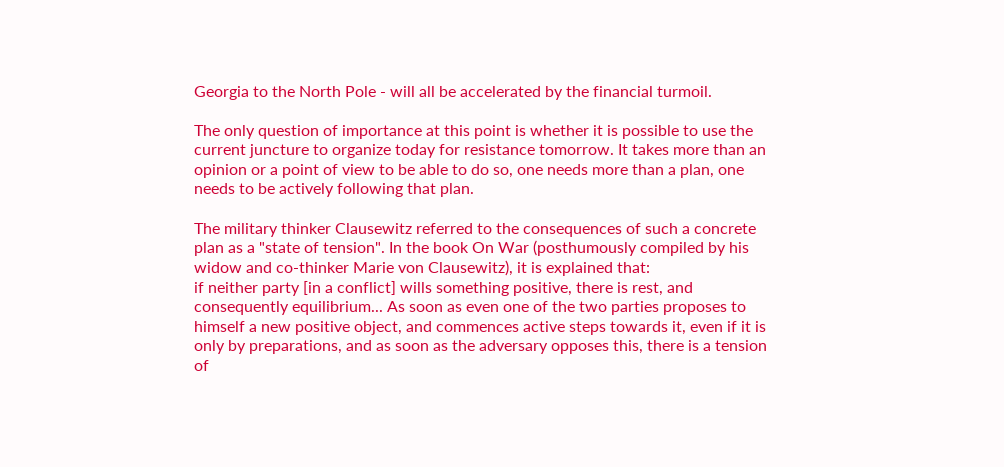Georgia to the North Pole - will all be accelerated by the financial turmoil.

The only question of importance at this point is whether it is possible to use the current juncture to organize today for resistance tomorrow. It takes more than an opinion or a point of view to be able to do so, one needs more than a plan, one needs to be actively following that plan.

The military thinker Clausewitz referred to the consequences of such a concrete plan as a "state of tension". In the book On War (posthumously compiled by his widow and co-thinker Marie von Clausewitz), it is explained that:
if neither party [in a conflict] wills something positive, there is rest, and consequently equilibrium... As soon as even one of the two parties proposes to himself a new positive object, and commences active steps towards it, even if it is only by preparations, and as soon as the adversary opposes this, there is a tension of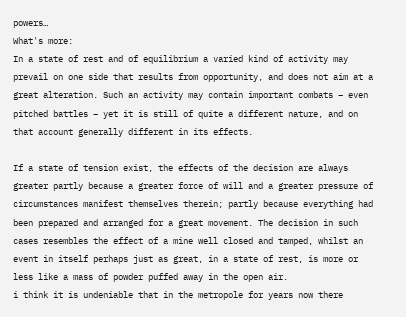powers…
What's more:
In a state of rest and of equilibrium a varied kind of activity may prevail on one side that results from opportunity, and does not aim at a great alteration. Such an activity may contain important combats – even pitched battles – yet it is still of quite a different nature, and on that account generally different in its effects.

If a state of tension exist, the effects of the decision are always greater partly because a greater force of will and a greater pressure of circumstances manifest themselves therein; partly because everything had been prepared and arranged for a great movement. The decision in such cases resembles the effect of a mine well closed and tamped, whilst an event in itself perhaps just as great, in a state of rest, is more or less like a mass of powder puffed away in the open air.
i think it is undeniable that in the metropole for years now there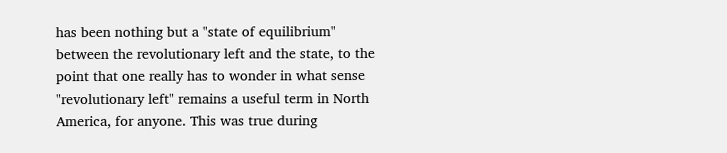has been nothing but a "state of equilibrium" between the revolutionary left and the state, to the point that one really has to wonder in what sense "revolutionary left" remains a useful term in North America, for anyone. This was true during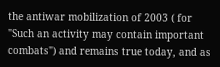the antiwar mobilization of 2003 ( for "Such an activity may contain important combats") and remains true today, and as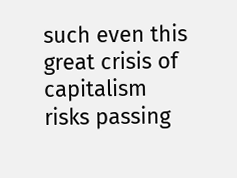such even this great crisis of capitalism risks passing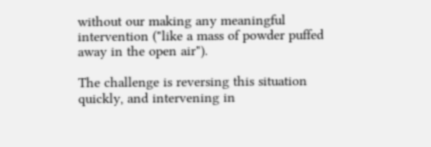without our making any meaningful intervention ("like a mass of powder puffed away in the open air").

The challenge is reversing this situation quickly, and intervening in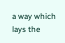a way which lays the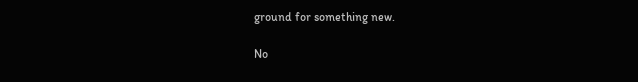ground for something new.

No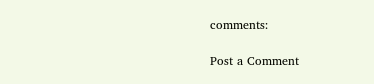comments:

Post a Comment